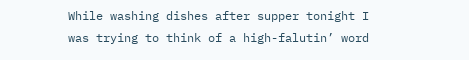While washing dishes after supper tonight I was trying to think of a high-falutin’ word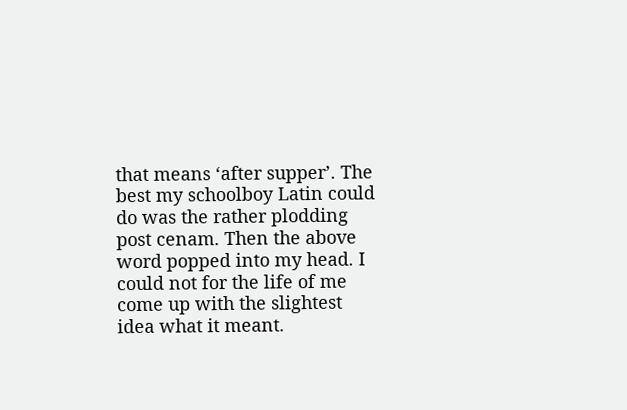that means ‘after supper’. The best my schoolboy Latin could do was the rather plodding post cenam. Then the above word popped into my head. I could not for the life of me come up with the slightest idea what it meant.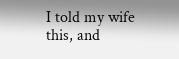I told my wife this, and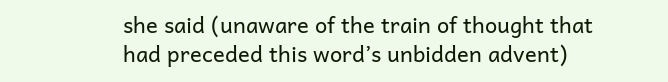she said (unaware of the train of thought that had preceded this word’s unbidden advent)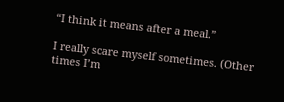“I think it means after a meal.”

I really scare myself sometimes. (Other times I’m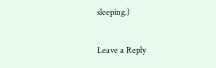sleeping.)

Leave a Reply